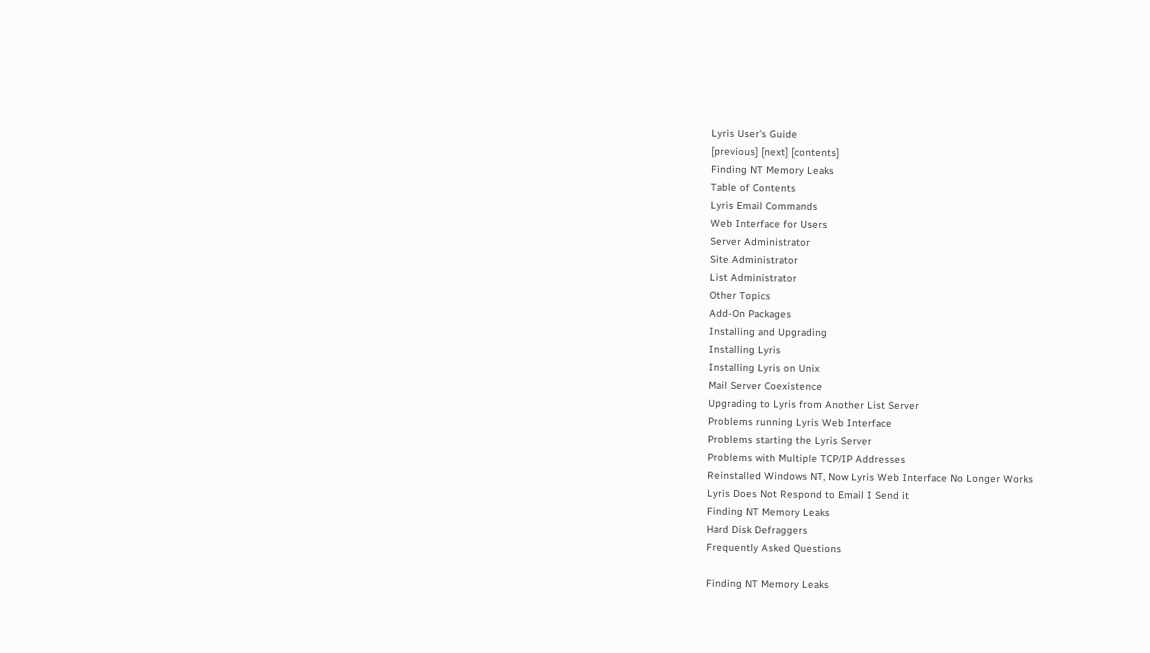Lyris User's Guide
[previous] [next] [contents]
Finding NT Memory Leaks
Table of Contents
Lyris Email Commands
Web Interface for Users
Server Administrator
Site Administrator
List Administrator
Other Topics
Add-On Packages
Installing and Upgrading
Installing Lyris
Installing Lyris on Unix
Mail Server Coexistence
Upgrading to Lyris from Another List Server
Problems running Lyris Web Interface
Problems starting the Lyris Server
Problems with Multiple TCP/IP Addresses
Reinstalled Windows NT, Now Lyris Web Interface No Longer Works
Lyris Does Not Respond to Email I Send it
Finding NT Memory Leaks
Hard Disk Defraggers
Frequently Asked Questions

Finding NT Memory Leaks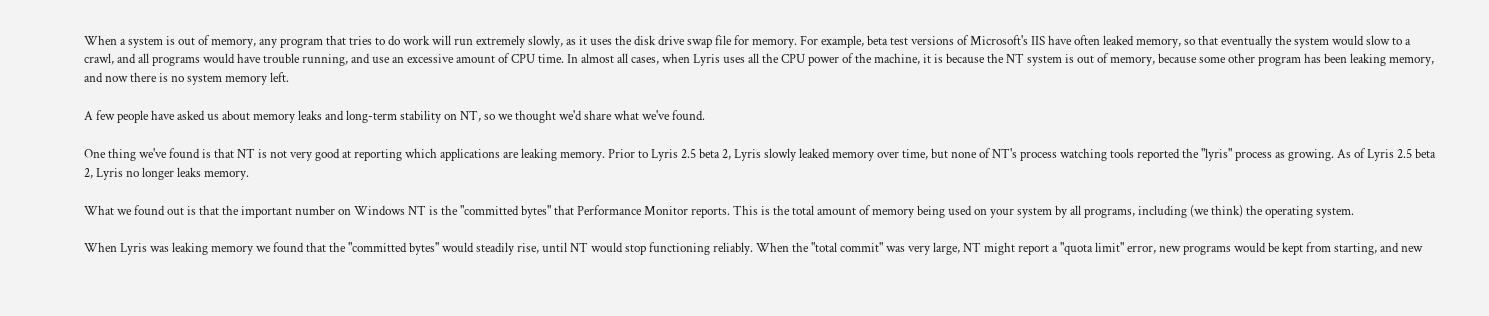When a system is out of memory, any program that tries to do work will run extremely slowly, as it uses the disk drive swap file for memory. For example, beta test versions of Microsoft's IIS have often leaked memory, so that eventually the system would slow to a crawl, and all programs would have trouble running, and use an excessive amount of CPU time. In almost all cases, when Lyris uses all the CPU power of the machine, it is because the NT system is out of memory, because some other program has been leaking memory, and now there is no system memory left.

A few people have asked us about memory leaks and long-term stability on NT, so we thought we'd share what we've found.

One thing we've found is that NT is not very good at reporting which applications are leaking memory. Prior to Lyris 2.5 beta 2, Lyris slowly leaked memory over time, but none of NT's process watching tools reported the "lyris" process as growing. As of Lyris 2.5 beta 2, Lyris no longer leaks memory.

What we found out is that the important number on Windows NT is the "committed bytes" that Performance Monitor reports. This is the total amount of memory being used on your system by all programs, including (we think) the operating system.

When Lyris was leaking memory we found that the "committed bytes" would steadily rise, until NT would stop functioning reliably. When the "total commit" was very large, NT might report a "quota limit" error, new programs would be kept from starting, and new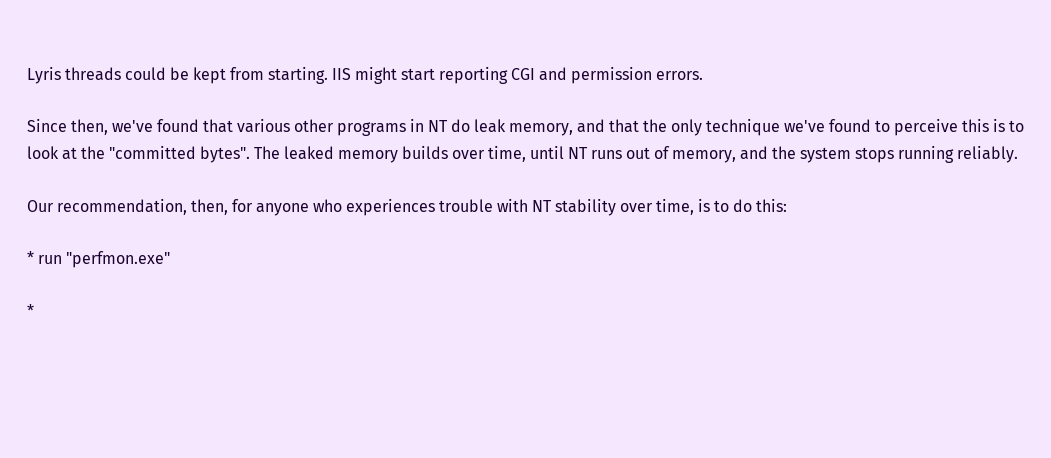Lyris threads could be kept from starting. IIS might start reporting CGI and permission errors.

Since then, we've found that various other programs in NT do leak memory, and that the only technique we've found to perceive this is to look at the "committed bytes". The leaked memory builds over time, until NT runs out of memory, and the system stops running reliably.

Our recommendation, then, for anyone who experiences trouble with NT stability over time, is to do this:

* run "perfmon.exe"

*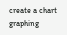create a chart graphing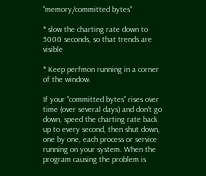"memory/committed bytes"

* slow the charting rate down to 5000 seconds, so that trends are visible

* Keep perfmon running in a corner of the window.

If your "committed bytes" rises over time (over several days) and don't go down, speed the charting rate back up to every second, then shut down, one by one, each process or service running on your system. When the program causing the problem is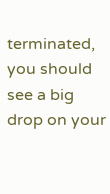terminated, you should see a big drop on your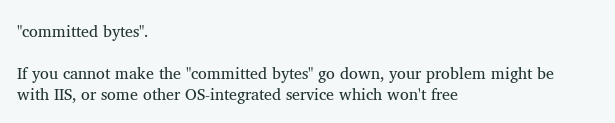"committed bytes".

If you cannot make the "committed bytes" go down, your problem might be with IIS, or some other OS-integrated service which won't free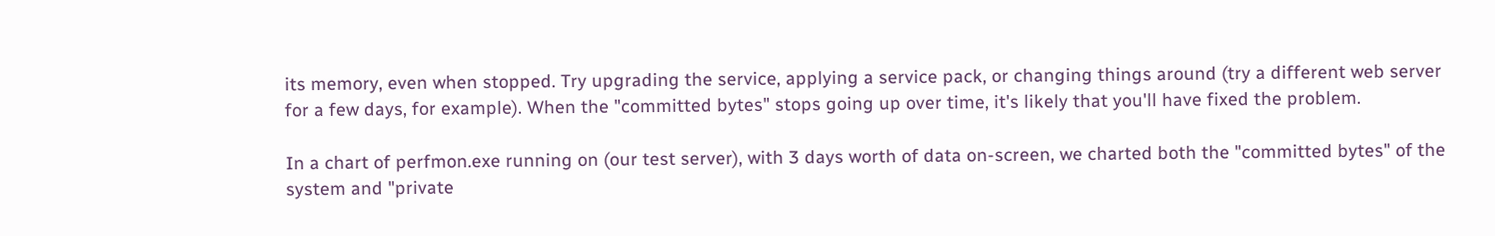its memory, even when stopped. Try upgrading the service, applying a service pack, or changing things around (try a different web server for a few days, for example). When the "committed bytes" stops going up over time, it's likely that you'll have fixed the problem.

In a chart of perfmon.exe running on (our test server), with 3 days worth of data on-screen, we charted both the "committed bytes" of the system and "private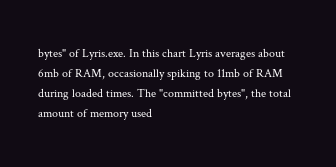bytes" of Lyris.exe. In this chart Lyris averages about 6mb of RAM, occasionally spiking to 11mb of RAM during loaded times. The "committed bytes", the total amount of memory used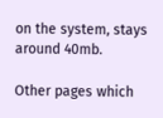on the system, stays around 40mb.

Other pages which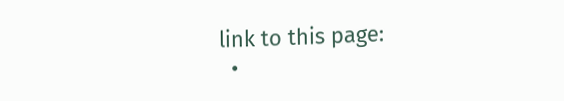link to this page:
  •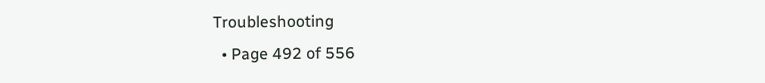Troubleshooting
  • Page 492 of 556